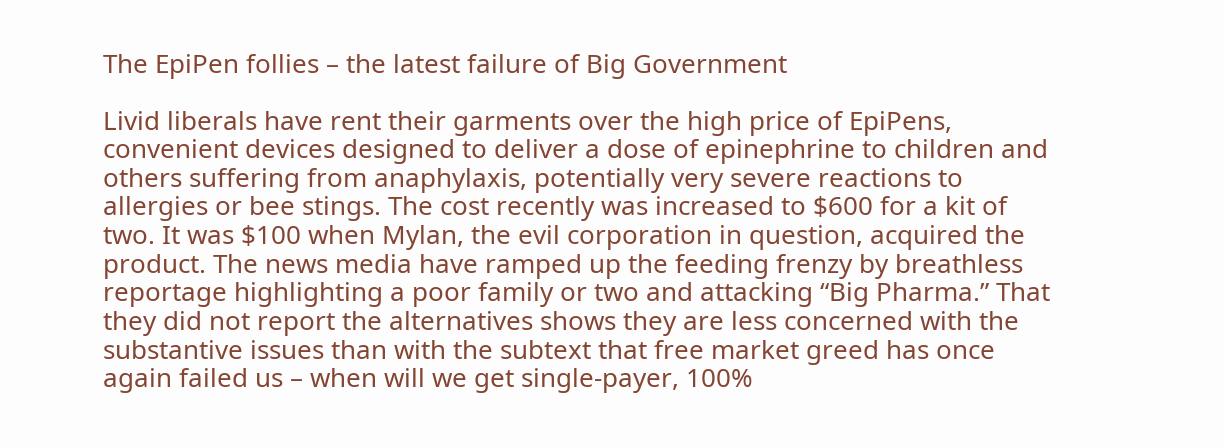The EpiPen follies – the latest failure of Big Government

Livid liberals have rent their garments over the high price of EpiPens, convenient devices designed to deliver a dose of epinephrine to children and others suffering from anaphylaxis, potentially very severe reactions to allergies or bee stings. The cost recently was increased to $600 for a kit of two. It was $100 when Mylan, the evil corporation in question, acquired the product. The news media have ramped up the feeding frenzy by breathless reportage highlighting a poor family or two and attacking “Big Pharma.” That they did not report the alternatives shows they are less concerned with the substantive issues than with the subtext that free market greed has once again failed us – when will we get single-payer, 100%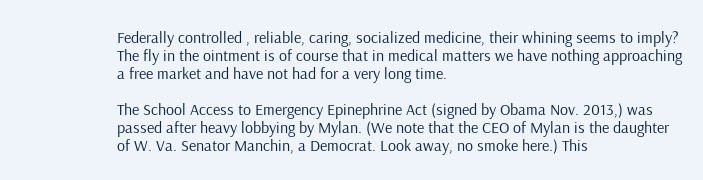Federally controlled , reliable, caring, socialized medicine, their whining seems to imply? The fly in the ointment is of course that in medical matters we have nothing approaching a free market and have not had for a very long time.

The School Access to Emergency Epinephrine Act (signed by Obama Nov. 2013,) was passed after heavy lobbying by Mylan. (We note that the CEO of Mylan is the daughter of W. Va. Senator Manchin, a Democrat. Look away, no smoke here.) This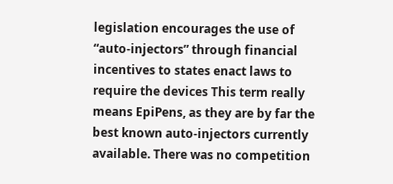legislation encourages the use of “auto-injectors” through financial incentives to states enact laws to require the devices This term really means EpiPens, as they are by far the best known auto-injectors currently available. There was no competition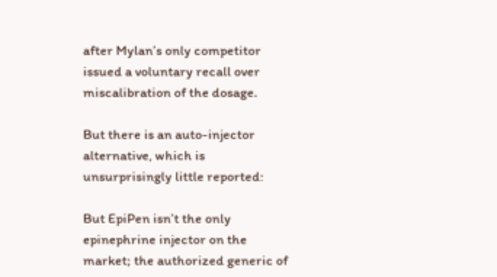after Mylan’s only competitor issued a voluntary recall over miscalibration of the dosage.

But there is an auto-injector alternative, which is unsurprisingly little reported:

But EpiPen isn’t the only epinephrine injector on the market; the authorized generic of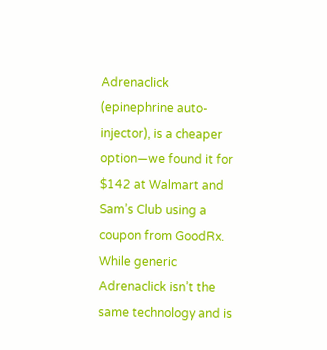Adrenaclick (epinephrine auto-injector), is a cheaper option—we found it for $142 at Walmart and Sam’s Club using a coupon from GoodRx. While generic Adrenaclick isn’t the same technology and is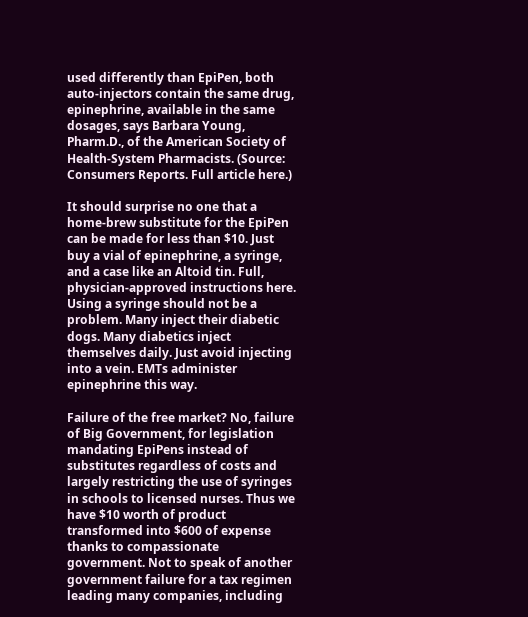used differently than EpiPen, both auto-injectors contain the same drug, epinephrine, available in the same dosages, says Barbara Young, Pharm.D., of the American Society of Health-System Pharmacists. (Source: Consumers Reports. Full article here.)

It should surprise no one that a home-brew substitute for the EpiPen can be made for less than $10. Just buy a vial of epinephrine, a syringe, and a case like an Altoid tin. Full, physician-approved instructions here. Using a syringe should not be a problem. Many inject their diabetic dogs. Many diabetics inject themselves daily. Just avoid injecting into a vein. EMTs administer epinephrine this way.

Failure of the free market? No, failure of Big Government, for legislation mandating EpiPens instead of substitutes regardless of costs and largely restricting the use of syringes in schools to licensed nurses. Thus we have $10 worth of product transformed into $600 of expense thanks to compassionate government. Not to speak of another government failure for a tax regimen leading many companies, including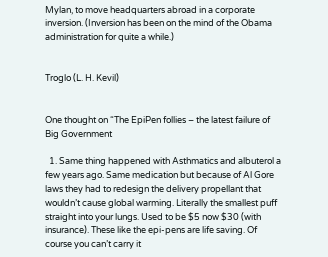Mylan, to move headquarters abroad in a corporate inversion. (Inversion has been on the mind of the Obama administration for quite a while.)


Troglo (L. H. Kevil)


One thought on “The EpiPen follies – the latest failure of Big Government

  1. Same thing happened with Asthmatics and albuterol a few years ago. Same medication but because of Al Gore laws they had to redesign the delivery propellant that wouldn’t cause global warming. Literally the smallest puff straight into your lungs. Used to be $5 now $30 (with insurance). These like the epi-pens are life saving. Of course you can’t carry it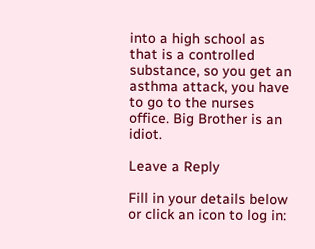into a high school as that is a controlled substance, so you get an asthma attack, you have to go to the nurses office. Big Brother is an idiot.

Leave a Reply

Fill in your details below or click an icon to log in: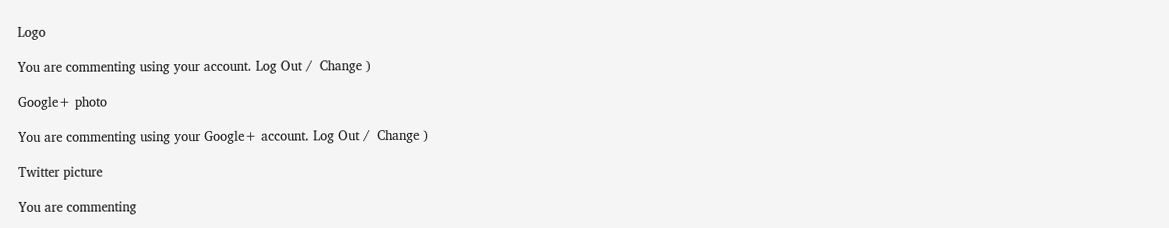Logo

You are commenting using your account. Log Out /  Change )

Google+ photo

You are commenting using your Google+ account. Log Out /  Change )

Twitter picture

You are commenting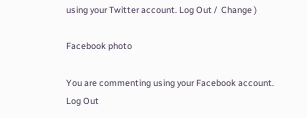using your Twitter account. Log Out /  Change )

Facebook photo

You are commenting using your Facebook account. Log Out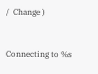/  Change )


Connecting to %s